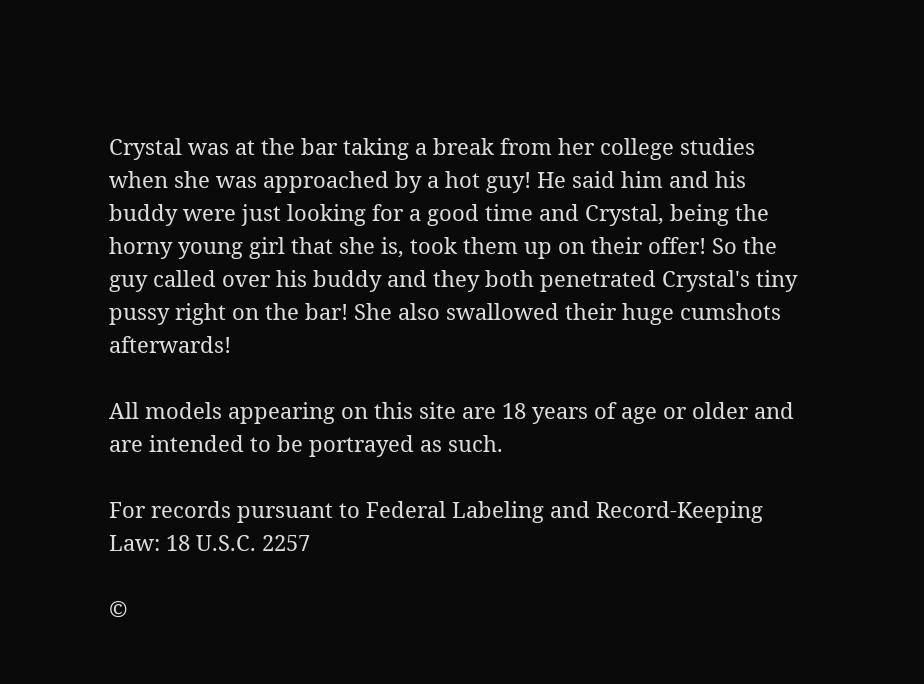Crystal was at the bar taking a break from her college studies when she was approached by a hot guy! He said him and his buddy were just looking for a good time and Crystal, being the horny young girl that she is, took them up on their offer! So the guy called over his buddy and they both penetrated Crystal's tiny pussy right on the bar! She also swallowed their huge cumshots afterwards!

All models appearing on this site are 18 years of age or older and are intended to be portrayed as such.

For records pursuant to Federal Labeling and Record-Keeping Law: 18 U.S.C. 2257

©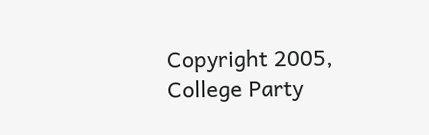Copyright 2005, College Party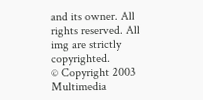and its owner. All rights reserved. All img are strictly copyrighted.
© Copyright 2003 Multimedia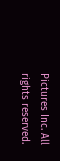Pictures Inc. All rights reserved.